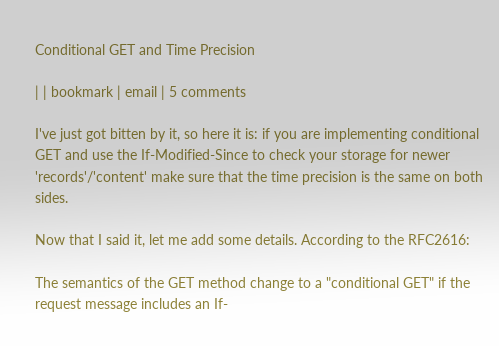Conditional GET and Time Precision

| | bookmark | email | 5 comments

I've just got bitten by it, so here it is: if you are implementing conditional GET and use the If-Modified-Since to check your storage for newer 'records'/'content' make sure that the time precision is the same on both sides.

Now that I said it, let me add some details. According to the RFC2616:

The semantics of the GET method change to a "conditional GET" if the request message includes an If-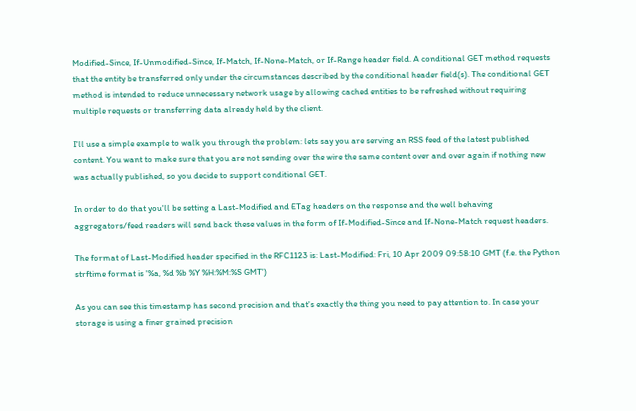Modified-Since, If-Unmodified-Since, If-Match, If-None-Match, or If-Range header field. A conditional GET method requests that the entity be transferred only under the circumstances described by the conditional header field(s). The conditional GET method is intended to reduce unnecessary network usage by allowing cached entities to be refreshed without requiring multiple requests or transferring data already held by the client.

I'll use a simple example to walk you through the problem: lets say you are serving an RSS feed of the latest published content. You want to make sure that you are not sending over the wire the same content over and over again if nothing new was actually published, so you decide to support conditional GET.

In order to do that you'll be setting a Last-Modified and ETag headers on the response and the well behaving aggregators/feed readers will send back these values in the form of If-Modified-Since and If-None-Match request headers.

The format of Last-Modified header specified in the RFC1123 is: Last-Modified: Fri, 10 Apr 2009 09:58:10 GMT (f.e. the Python strftime format is '%a, %d %b %Y %H:%M:%S GMT')

As you can see this timestamp has second precision and that's exactly the thing you need to pay attention to. In case your storage is using a finer grained precision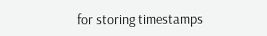for storing timestamps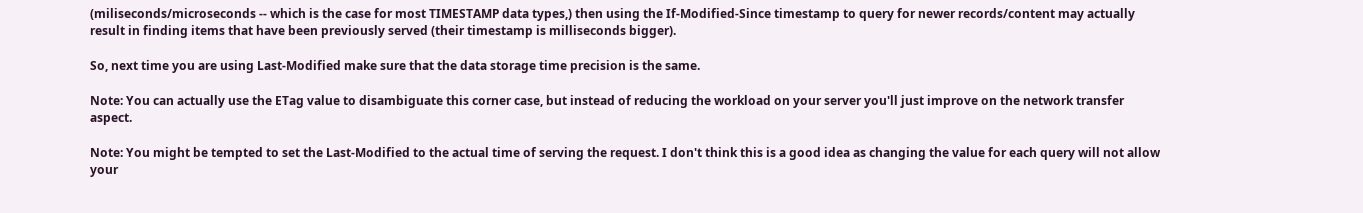(miliseconds/microseconds -- which is the case for most TIMESTAMP data types,) then using the If-Modified-Since timestamp to query for newer records/content may actually result in finding items that have been previously served (their timestamp is milliseconds bigger).

So, next time you are using Last-Modified make sure that the data storage time precision is the same.

Note: You can actually use the ETag value to disambiguate this corner case, but instead of reducing the workload on your server you'll just improve on the network transfer aspect.

Note: You might be tempted to set the Last-Modified to the actual time of serving the request. I don't think this is a good idea as changing the value for each query will not allow your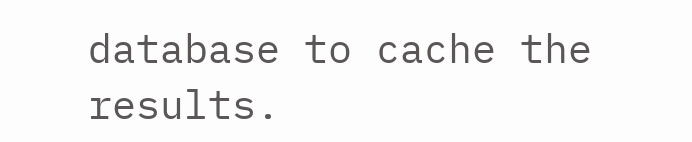database to cache the results.